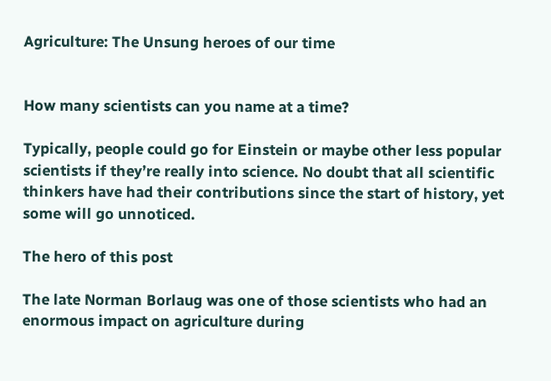Agriculture: The Unsung heroes of our time


How many scientists can you name at a time?

Typically, people could go for Einstein or maybe other less popular scientists if they’re really into science. No doubt that all scientific thinkers have had their contributions since the start of history, yet some will go unnoticed.

The hero of this post

The late Norman Borlaug was one of those scientists who had an enormous impact on agriculture during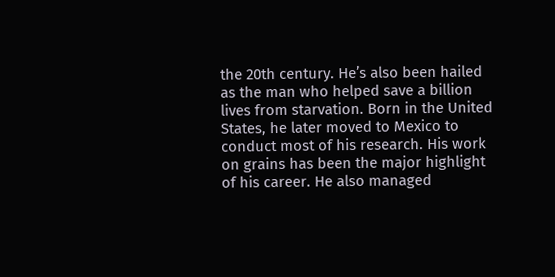the 20th century. He’s also been hailed as the man who helped save a billion lives from starvation. Born in the United States, he later moved to Mexico to conduct most of his research. His work on grains has been the major highlight of his career. He also managed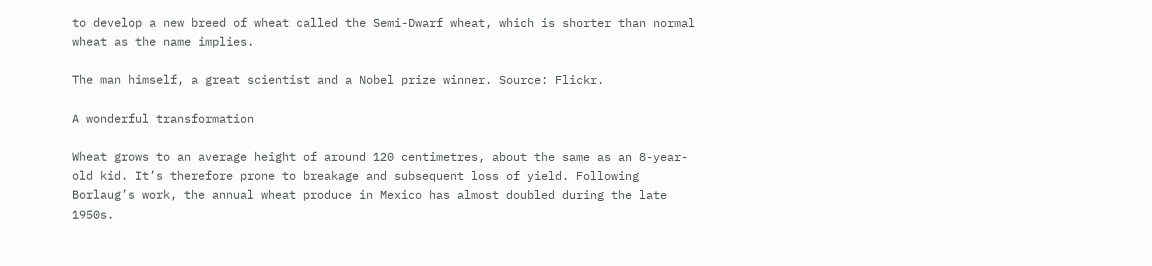to develop a new breed of wheat called the Semi-Dwarf wheat, which is shorter than normal wheat as the name implies.

The man himself, a great scientist and a Nobel prize winner. Source: Flickr.

A wonderful transformation

Wheat grows to an average height of around 120 centimetres, about the same as an 8-year-old kid. It’s therefore prone to breakage and subsequent loss of yield. Following Borlaug’s work, the annual wheat produce in Mexico has almost doubled during the late 1950s.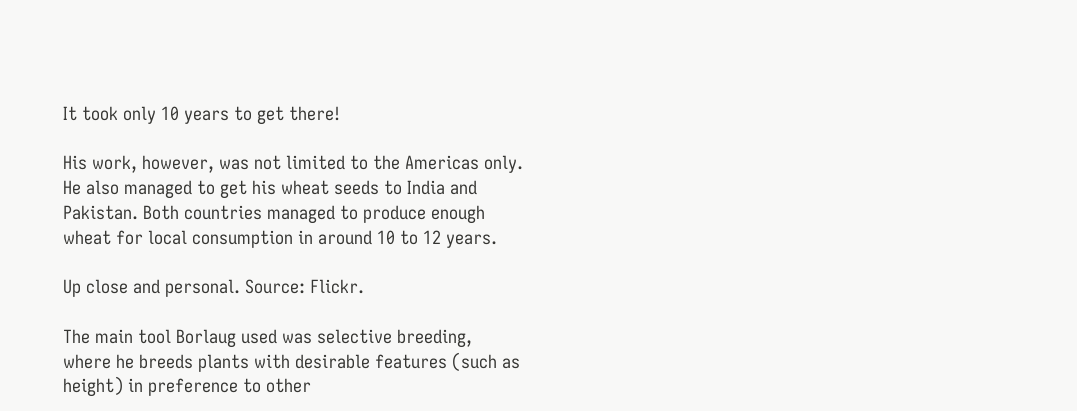It took only 10 years to get there!

His work, however, was not limited to the Americas only. He also managed to get his wheat seeds to India and Pakistan. Both countries managed to produce enough wheat for local consumption in around 10 to 12 years.

Up close and personal. Source: Flickr.

The main tool Borlaug used was selective breeding, where he breeds plants with desirable features (such as height) in preference to other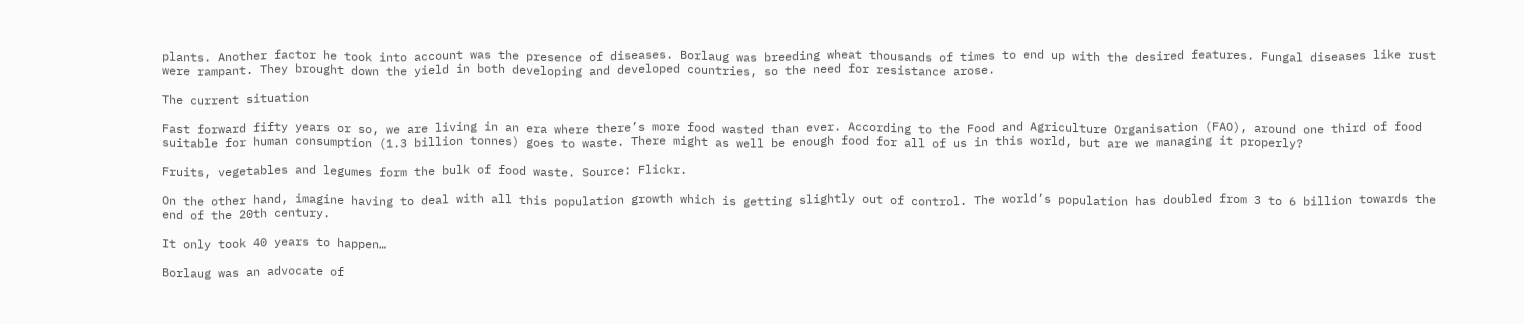plants. Another factor he took into account was the presence of diseases. Borlaug was breeding wheat thousands of times to end up with the desired features. Fungal diseases like rust were rampant. They brought down the yield in both developing and developed countries, so the need for resistance arose.

The current situation

Fast forward fifty years or so, we are living in an era where there’s more food wasted than ever. According to the Food and Agriculture Organisation (FAO), around one third of food suitable for human consumption (1.3 billion tonnes) goes to waste. There might as well be enough food for all of us in this world, but are we managing it properly?

Fruits, vegetables and legumes form the bulk of food waste. Source: Flickr.

On the other hand, imagine having to deal with all this population growth which is getting slightly out of control. The world’s population has doubled from 3 to 6 billion towards the end of the 20th century.

It only took 40 years to happen…

Borlaug was an advocate of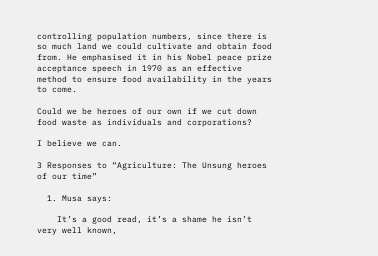controlling population numbers, since there is so much land we could cultivate and obtain food from. He emphasised it in his Nobel peace prize acceptance speech in 1970 as an effective method to ensure food availability in the years to come.

Could we be heroes of our own if we cut down food waste as individuals and corporations?

I believe we can.

3 Responses to “Agriculture: The Unsung heroes of our time”

  1. Musa says:

    It’s a good read, it’s a shame he isn’t very well known,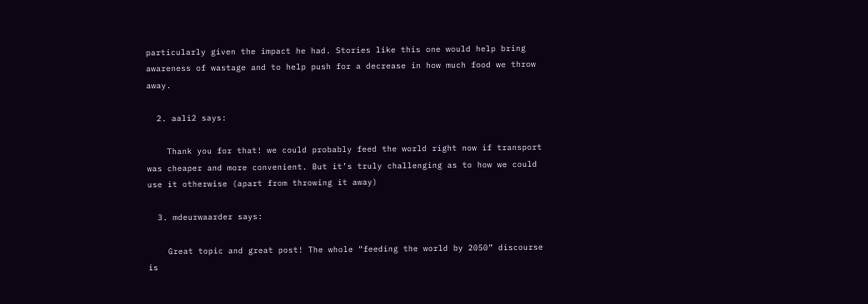particularly given the impact he had. Stories like this one would help bring awareness of wastage and to help push for a decrease in how much food we throw away.

  2. aali2 says:

    Thank you for that! we could probably feed the world right now if transport was cheaper and more convenient. But it’s truly challenging as to how we could use it otherwise (apart from throwing it away)

  3. mdeurwaarder says:

    Great topic and great post! The whole “feeding the world by 2050” discourse is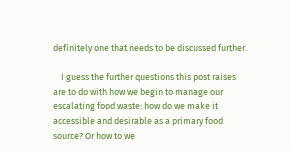definitely one that needs to be discussed further.

    I guess the further questions this post raises are to do with how we begin to manage our escalating food waste: how do we make it accessible and desirable as a primary food source? Or how to we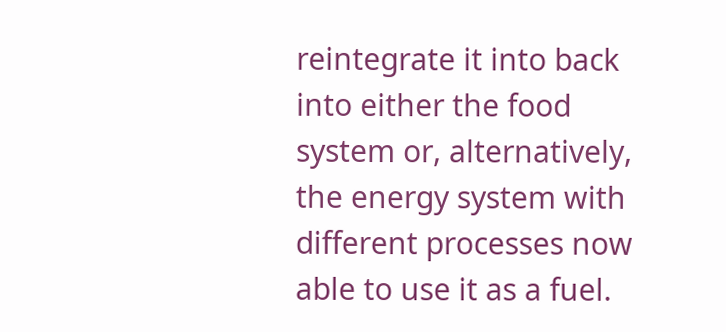reintegrate it into back into either the food system or, alternatively, the energy system with different processes now able to use it as a fuel.